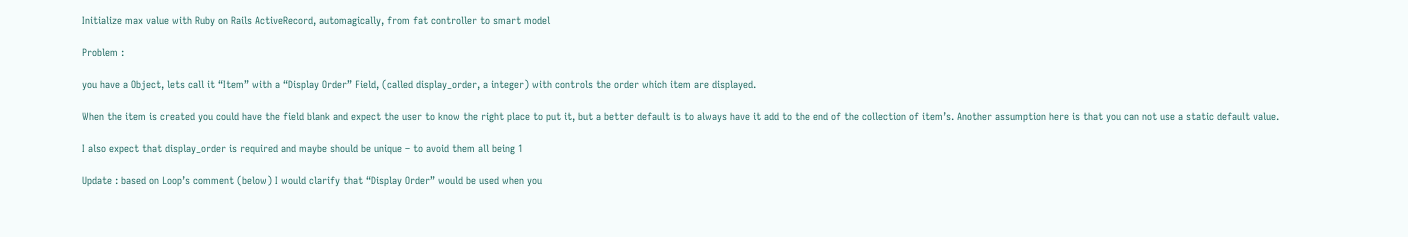Initialize max value with Ruby on Rails ActiveRecord, automagically, from fat controller to smart model

Problem :

you have a Object, lets call it “Item” with a “Display Order” Field, (called display_order, a integer) with controls the order which item are displayed.

When the item is created you could have the field blank and expect the user to know the right place to put it, but a better default is to always have it add to the end of the collection of item’s. Another assumption here is that you can not use a static default value.

I also expect that display_order is required and maybe should be unique – to avoid them all being 1

Update : based on Loop’s comment (below) I would clarify that “Display Order” would be used when you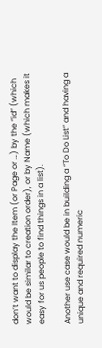don’t want to display the Item (or Page or …) by the “id” (which would be similar to creation order), or by Name (which makes it easy for us people to find things in a list).

Another use case would be in building a “To Do List” and having a unique and required numeric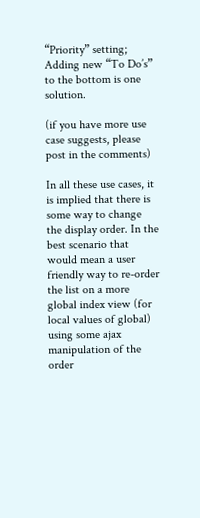“Priority” setting; Adding new “To Do’s” to the bottom is one solution.

(if you have more use case suggests, please post in the comments)

In all these use cases, it is implied that there is some way to change the display order. In the best scenario that would mean a user friendly way to re-order the list on a more global index view (for local values of global) using some ajax manipulation of the order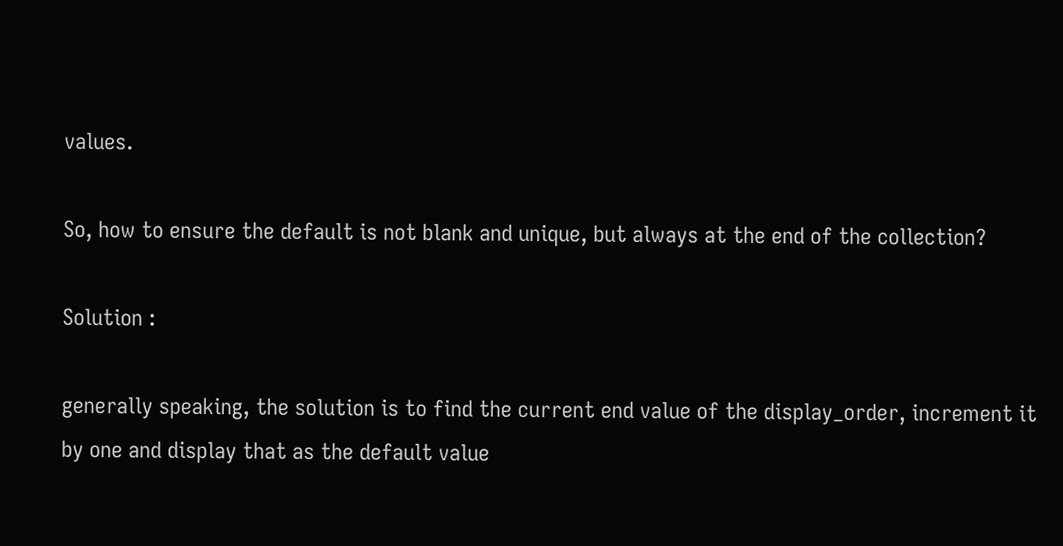values.

So, how to ensure the default is not blank and unique, but always at the end of the collection?

Solution :

generally speaking, the solution is to find the current end value of the display_order, increment it by one and display that as the default value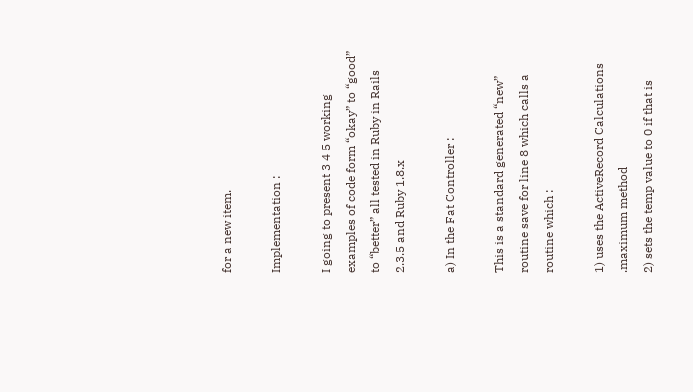for a new item.

Implementation :

I going to present 3 4 5 working examples of code form “okay” to “good” to “better” all tested in Ruby in Rails 2.3.5 and Ruby 1.8.x

a) In the Fat Controller :

This is a standard generated “new” routine save for line 8 which calls a routine which :

1) uses the ActiveRecord Calculations .maximum method
2) sets the temp value to 0 if that is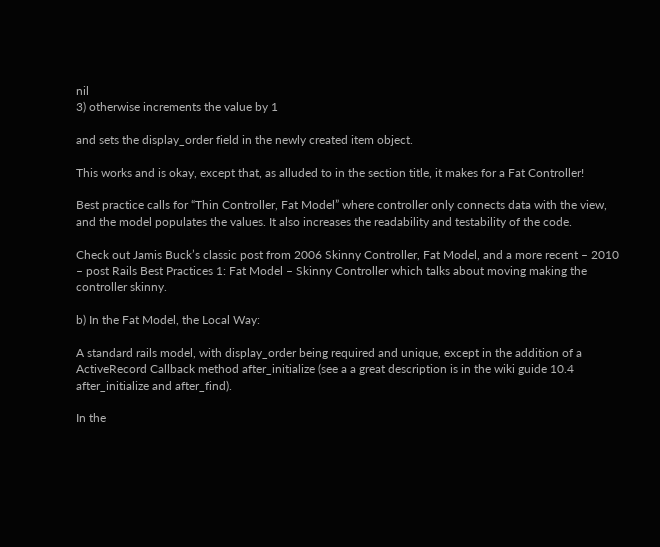nil
3) otherwise increments the value by 1

and sets the display_order field in the newly created item object.

This works and is okay, except that, as alluded to in the section title, it makes for a Fat Controller!

Best practice calls for “Thin Controller, Fat Model” where controller only connects data with the view, and the model populates the values. It also increases the readability and testability of the code.

Check out Jamis Buck’s classic post from 2006 Skinny Controller, Fat Model, and a more recent – 2010 – post Rails Best Practices 1: Fat Model – Skinny Controller which talks about moving making the controller skinny.

b) In the Fat Model, the Local Way:

A standard rails model, with display_order being required and unique, except in the addition of a ActiveRecord Callback method after_initialize (see a a great description is in the wiki guide 10.4 after_initialize and after_find).

In the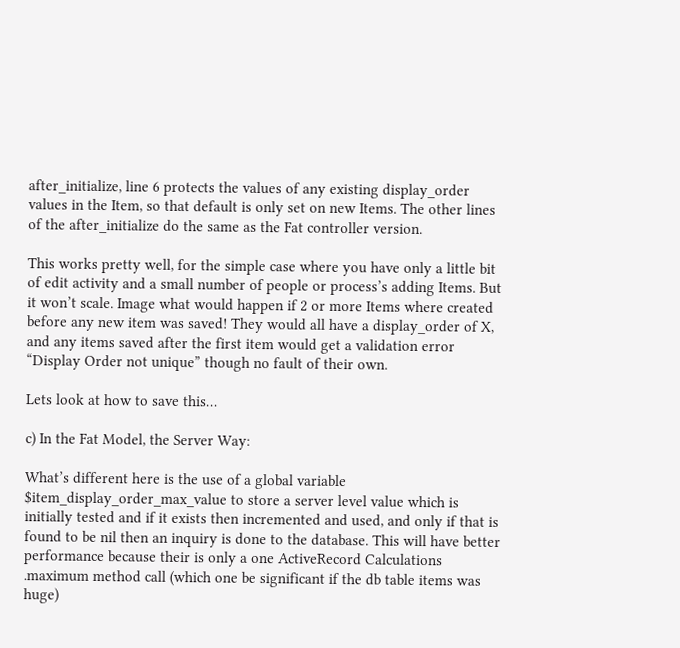after_initialize, line 6 protects the values of any existing display_order values in the Item, so that default is only set on new Items. The other lines of the after_initialize do the same as the Fat controller version.

This works pretty well, for the simple case where you have only a little bit of edit activity and a small number of people or process’s adding Items. But it won’t scale. Image what would happen if 2 or more Items where created before any new item was saved! They would all have a display_order of X, and any items saved after the first item would get a validation error “Display Order not unique” though no fault of their own.

Lets look at how to save this…

c) In the Fat Model, the Server Way:

What’s different here is the use of a global variable $item_display_order_max_value to store a server level value which is initially tested and if it exists then incremented and used, and only if that is found to be nil then an inquiry is done to the database. This will have better performance because their is only a one ActiveRecord Calculations .maximum method call (which one be significant if the db table items was huge)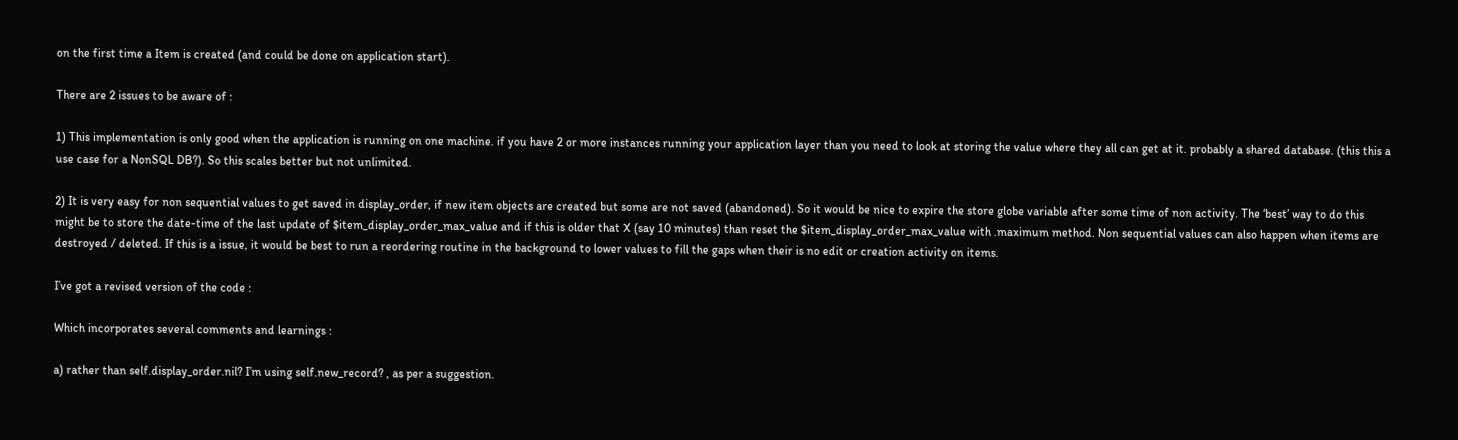on the first time a Item is created (and could be done on application start).

There are 2 issues to be aware of :

1) This implementation is only good when the application is running on one machine. if you have 2 or more instances running your application layer than you need to look at storing the value where they all can get at it. probably a shared database. (this this a use case for a NonSQL DB?). So this scales better but not unlimited.

2) It is very easy for non sequential values to get saved in display_order, if new item objects are created but some are not saved (abandoned). So it would be nice to expire the store globe variable after some time of non activity. The ‘best’ way to do this might be to store the date-time of the last update of $item_display_order_max_value and if this is older that X (say 10 minutes) than reset the $item_display_order_max_value with .maximum method. Non sequential values can also happen when items are destroyed / deleted. If this is a issue, it would be best to run a reordering routine in the background to lower values to fill the gaps when their is no edit or creation activity on items.

I’ve got a revised version of the code :

Which incorporates several comments and learnings :

a) rather than self.display_order.nil? I’m using self.new_record? , as per a suggestion.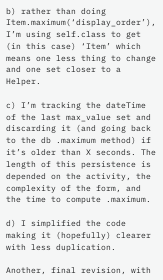b) rather than doing Item.maximum(‘display_order’), I’m using self.class to get (in this case) ‘Item’ which means one less thing to change and one set closer to a Helper.

c) I’m tracking the dateTime of the last max_value set and discarding it (and going back to the db .maximum method) if it’s older than X seconds. The length of this persistence is depended on the activity, the complexity of the form, and the time to compute .maximum.

d) I simplified the code making it (hopefully) clearer with less duplication.

Another, final revision, with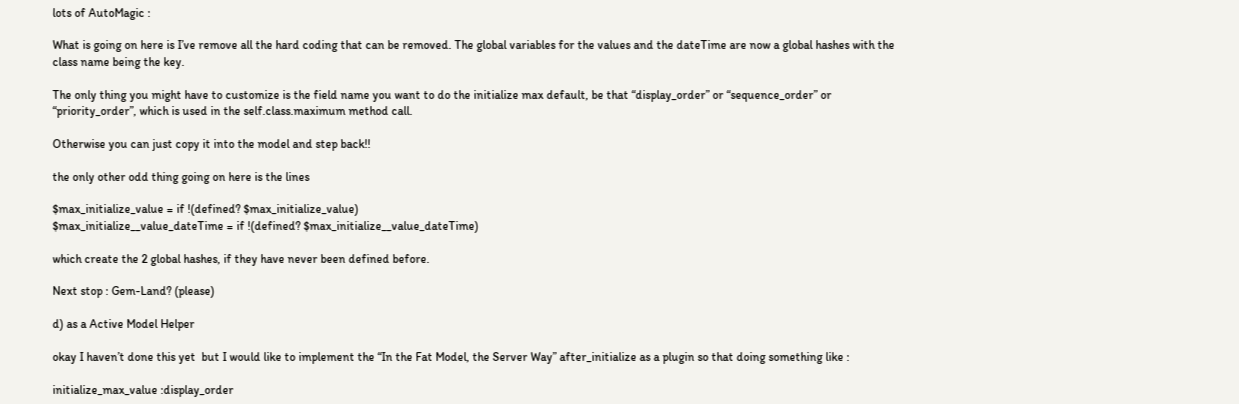lots of AutoMagic :

What is going on here is I’ve remove all the hard coding that can be removed. The global variables for the values and the dateTime are now a global hashes with the class name being the key.

The only thing you might have to customize is the field name you want to do the initialize max default, be that “display_order” or “sequence_order” or “priority_order”, which is used in the self.class.maximum method call.

Otherwise you can just copy it into the model and step back!!

the only other odd thing going on here is the lines

$max_initialize_value = if !(defined? $max_initialize_value)
$max_initialize__value_dateTime = if !(defined? $max_initialize__value_dateTime)

which create the 2 global hashes, if they have never been defined before.

Next stop : Gem-Land? (please)

d) as a Active Model Helper

okay I haven’t done this yet  but I would like to implement the “In the Fat Model, the Server Way” after_initialize as a plugin so that doing something like :

initialize_max_value :display_order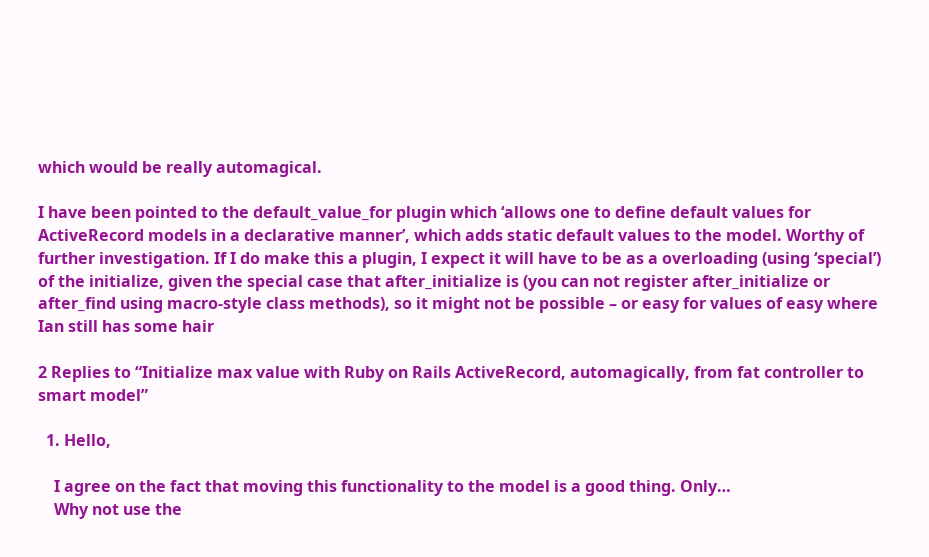which would be really automagical.

I have been pointed to the default_value_for plugin which ‘allows one to define default values for ActiveRecord models in a declarative manner’, which adds static default values to the model. Worthy of further investigation. If I do make this a plugin, I expect it will have to be as a overloading (using ‘special’) of the initialize, given the special case that after_initialize is (you can not register after_initialize or after_find using macro-style class methods), so it might not be possible – or easy for values of easy where Ian still has some hair

2 Replies to “Initialize max value with Ruby on Rails ActiveRecord, automagically, from fat controller to smart model”

  1. Hello,

    I agree on the fact that moving this functionality to the model is a good thing. Only…
    Why not use the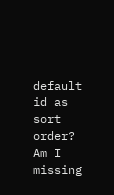default id as sort order? Am I missing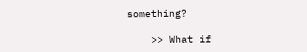something?

    >> What if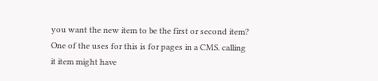you want the new item to be the first or second item? One of the uses for this is for pages in a CMS. calling it item might have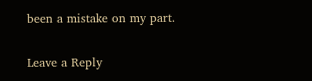been a mistake on my part.

Leave a Reply